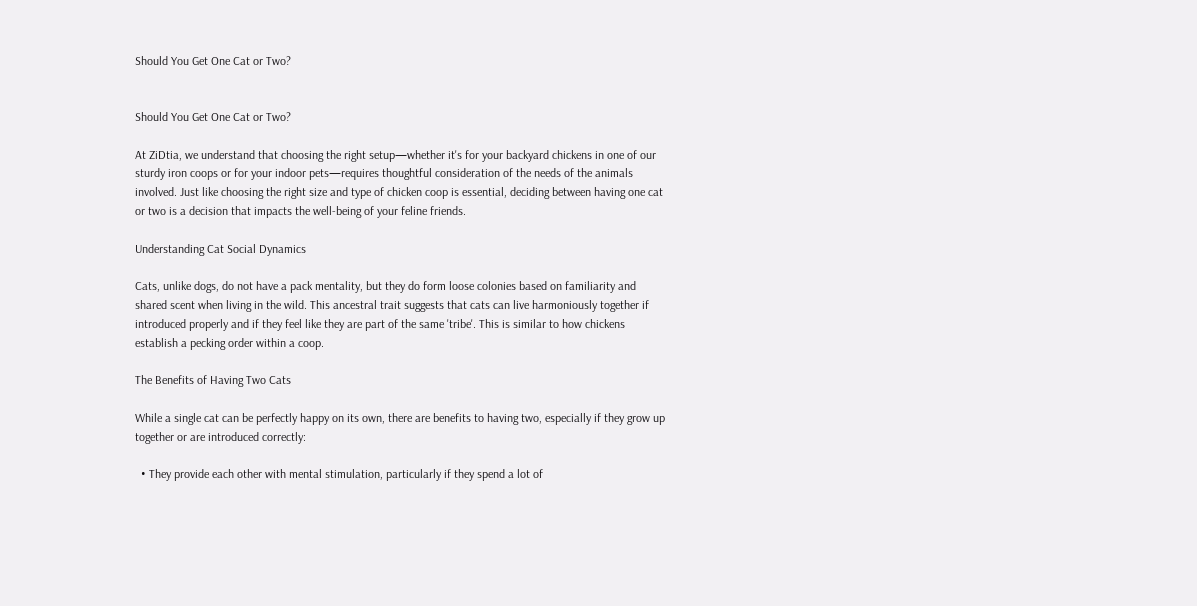Should You Get One Cat or Two?


Should You Get One Cat or Two?

At ZiDtia, we understand that choosing the right setup—whether it's for your backyard chickens in one of our sturdy iron coops or for your indoor pets—requires thoughtful consideration of the needs of the animals involved. Just like choosing the right size and type of chicken coop is essential, deciding between having one cat or two is a decision that impacts the well-being of your feline friends.

Understanding Cat Social Dynamics

Cats, unlike dogs, do not have a pack mentality, but they do form loose colonies based on familiarity and shared scent when living in the wild. This ancestral trait suggests that cats can live harmoniously together if introduced properly and if they feel like they are part of the same 'tribe'. This is similar to how chickens establish a pecking order within a coop.

The Benefits of Having Two Cats

While a single cat can be perfectly happy on its own, there are benefits to having two, especially if they grow up together or are introduced correctly:

  • They provide each other with mental stimulation, particularly if they spend a lot of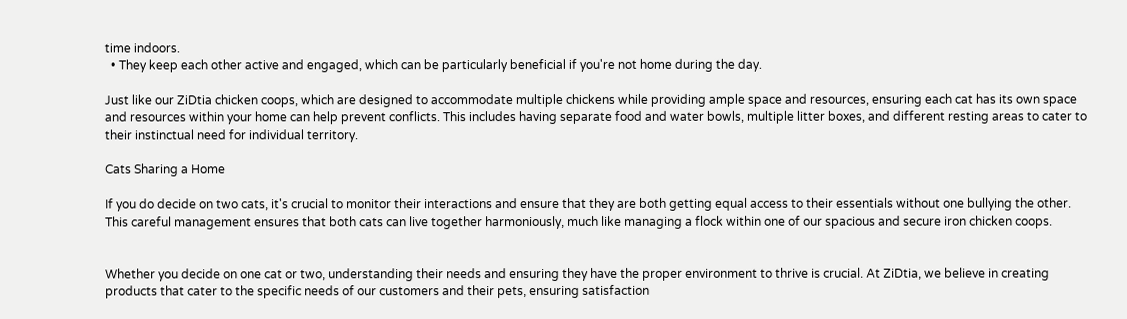time indoors.
  • They keep each other active and engaged, which can be particularly beneficial if you're not home during the day.

Just like our ZiDtia chicken coops, which are designed to accommodate multiple chickens while providing ample space and resources, ensuring each cat has its own space and resources within your home can help prevent conflicts. This includes having separate food and water bowls, multiple litter boxes, and different resting areas to cater to their instinctual need for individual territory.

Cats Sharing a Home

If you do decide on two cats, it's crucial to monitor their interactions and ensure that they are both getting equal access to their essentials without one bullying the other. This careful management ensures that both cats can live together harmoniously, much like managing a flock within one of our spacious and secure iron chicken coops.


Whether you decide on one cat or two, understanding their needs and ensuring they have the proper environment to thrive is crucial. At ZiDtia, we believe in creating products that cater to the specific needs of our customers and their pets, ensuring satisfaction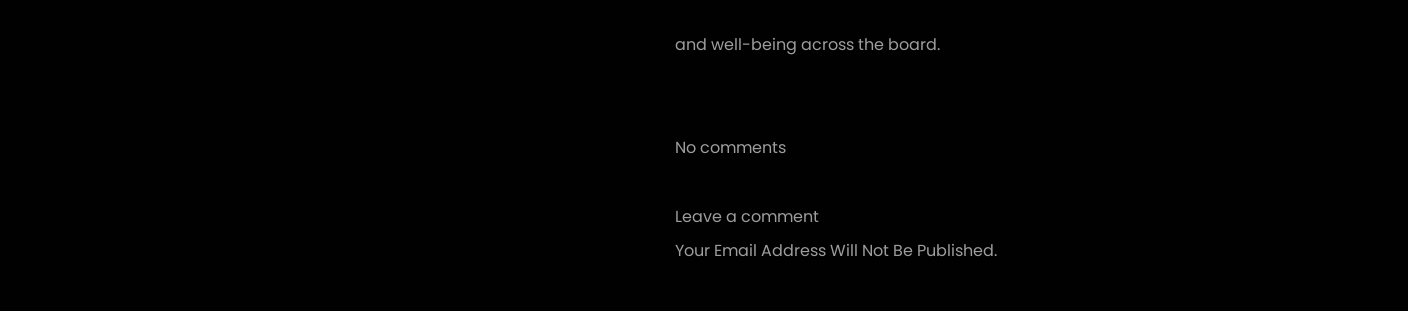and well-being across the board.


No comments

Leave a comment
Your Email Address Will Not Be Published.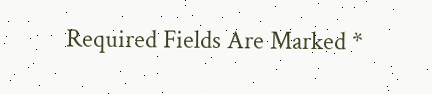Required Fields Are Marked *